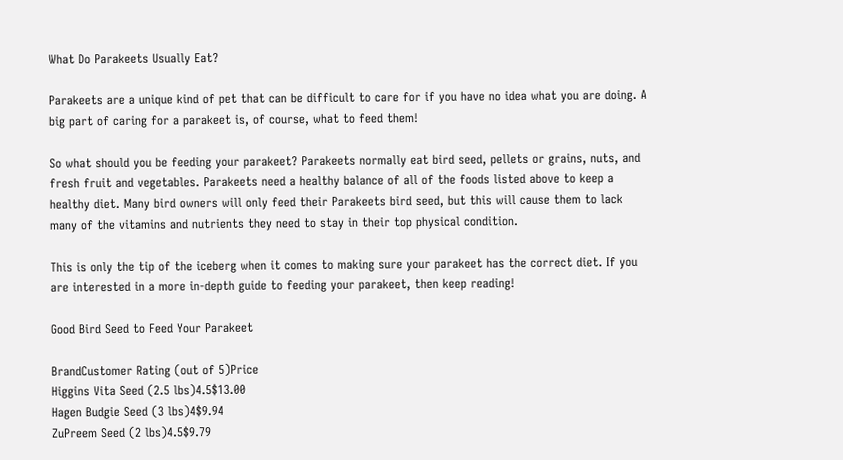What Do Parakeets Usually Eat?

Parakeets are a unique kind of pet that can be difficult to care for if you have no idea what you are doing. A big part of caring for a parakeet is, of course, what to feed them!

So what should you be feeding your parakeet? Parakeets normally eat bird seed, pellets or grains, nuts, and fresh fruit and vegetables. Parakeets need a healthy balance of all of the foods listed above to keep a healthy diet. Many bird owners will only feed their Parakeets bird seed, but this will cause them to lack many of the vitamins and nutrients they need to stay in their top physical condition.

This is only the tip of the iceberg when it comes to making sure your parakeet has the correct diet. If you are interested in a more in-depth guide to feeding your parakeet, then keep reading!

Good Bird Seed to Feed Your Parakeet

BrandCustomer Rating (out of 5)Price
Higgins Vita Seed (2.5 lbs)4.5$13.00
Hagen Budgie Seed (3 lbs)4$9.94
ZuPreem Seed (2 lbs)4.5$9.79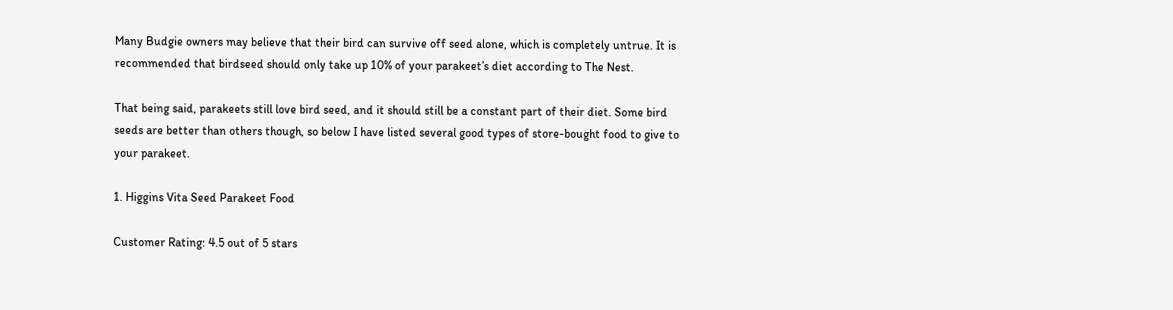Many Budgie owners may believe that their bird can survive off seed alone, which is completely untrue. It is recommended that birdseed should only take up 10% of your parakeet’s diet according to The Nest.

That being said, parakeets still love bird seed, and it should still be a constant part of their diet. Some bird seeds are better than others though, so below I have listed several good types of store-bought food to give to your parakeet.

1. Higgins Vita Seed Parakeet Food

Customer Rating: 4.5 out of 5 stars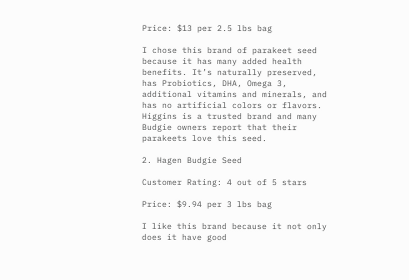Price: $13 per 2.5 lbs bag

I chose this brand of parakeet seed because it has many added health benefits. It’s naturally preserved, has Probiotics, DHA, Omega 3, additional vitamins and minerals, and has no artificial colors or flavors. Higgins is a trusted brand and many Budgie owners report that their parakeets love this seed.

2. Hagen Budgie Seed

Customer Rating: 4 out of 5 stars

Price: $9.94 per 3 lbs bag

I like this brand because it not only does it have good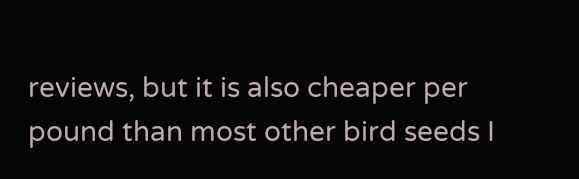reviews, but it is also cheaper per pound than most other bird seeds I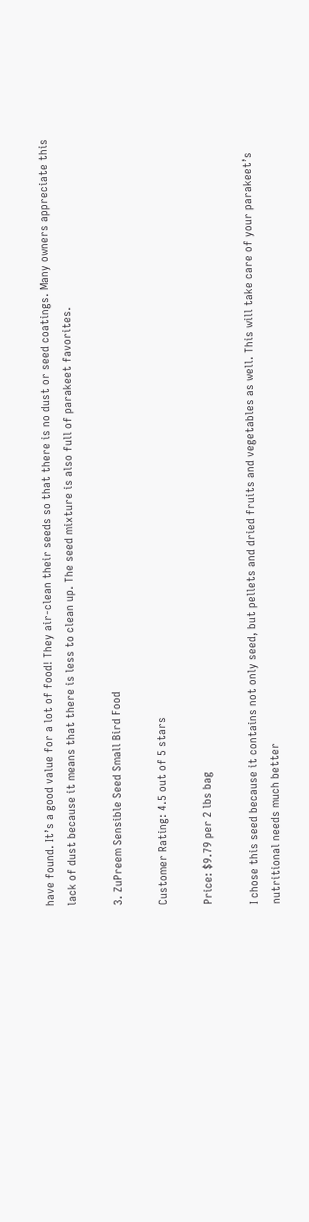have found. It’s a good value for a lot of food! They air-clean their seeds so that there is no dust or seed coatings. Many owners appreciate this lack of dust because it means that there is less to clean up. The seed mixture is also full of parakeet favorites.

3. ZuPreem Sensible Seed Small Bird Food

Customer Rating: 4.5 out of 5 stars

Price: $9.79 per 2 lbs bag

I chose this seed because it contains not only seed, but pellets and dried fruits and vegetables as well. This will take care of your parakeet’s nutritional needs much better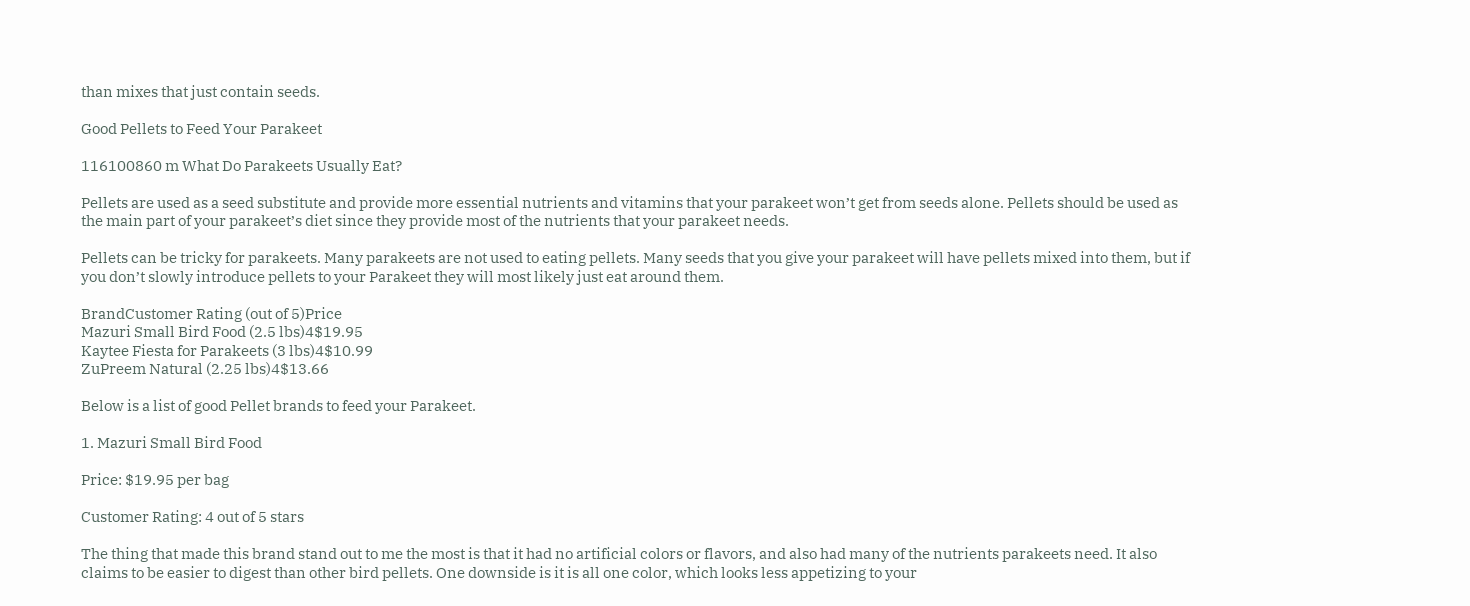than mixes that just contain seeds.

Good Pellets to Feed Your Parakeet

116100860 m What Do Parakeets Usually Eat?

Pellets are used as a seed substitute and provide more essential nutrients and vitamins that your parakeet won’t get from seeds alone. Pellets should be used as the main part of your parakeet’s diet since they provide most of the nutrients that your parakeet needs.

Pellets can be tricky for parakeets. Many parakeets are not used to eating pellets. Many seeds that you give your parakeet will have pellets mixed into them, but if you don’t slowly introduce pellets to your Parakeet they will most likely just eat around them.

BrandCustomer Rating (out of 5)Price
Mazuri Small Bird Food (2.5 lbs)4$19.95
Kaytee Fiesta for Parakeets (3 lbs)4$10.99
ZuPreem Natural (2.25 lbs)4$13.66

Below is a list of good Pellet brands to feed your Parakeet.

1. Mazuri Small Bird Food

Price: $19.95 per bag

Customer Rating: 4 out of 5 stars

The thing that made this brand stand out to me the most is that it had no artificial colors or flavors, and also had many of the nutrients parakeets need. It also claims to be easier to digest than other bird pellets. One downside is it is all one color, which looks less appetizing to your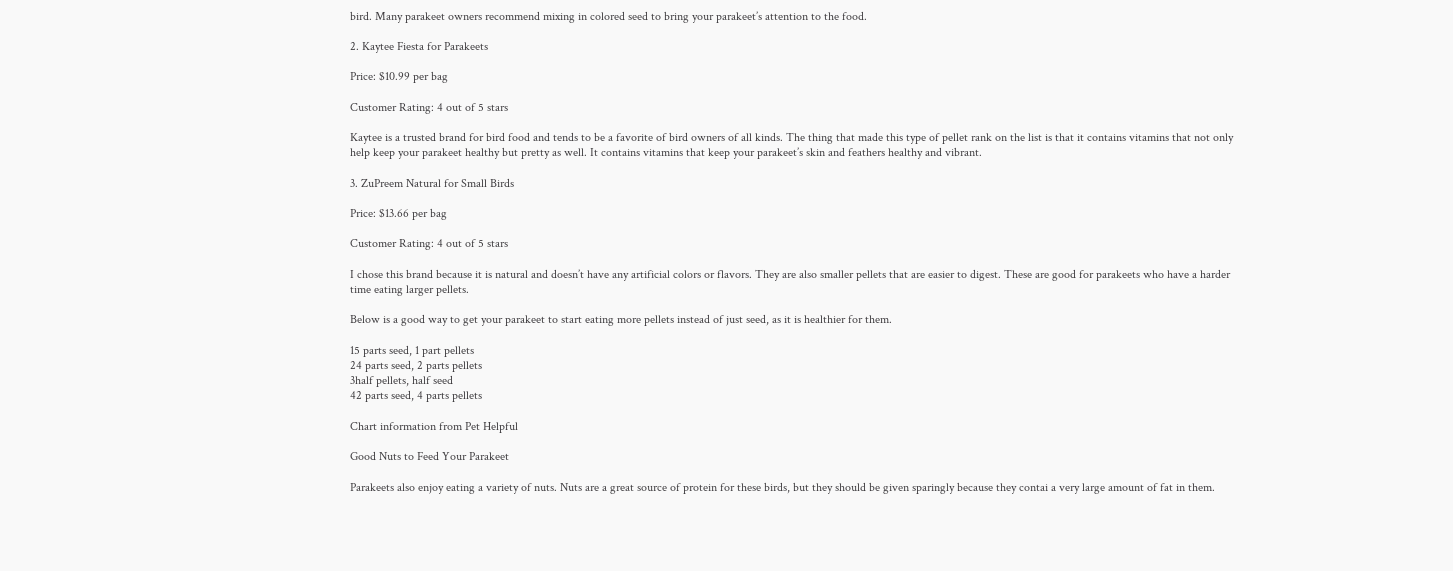bird. Many parakeet owners recommend mixing in colored seed to bring your parakeet’s attention to the food.

2. Kaytee Fiesta for Parakeets

Price: $10.99 per bag

Customer Rating: 4 out of 5 stars

Kaytee is a trusted brand for bird food and tends to be a favorite of bird owners of all kinds. The thing that made this type of pellet rank on the list is that it contains vitamins that not only help keep your parakeet healthy but pretty as well. It contains vitamins that keep your parakeet’s skin and feathers healthy and vibrant.

3. ZuPreem Natural for Small Birds

Price: $13.66 per bag

Customer Rating: 4 out of 5 stars

I chose this brand because it is natural and doesn’t have any artificial colors or flavors. They are also smaller pellets that are easier to digest. These are good for parakeets who have a harder time eating larger pellets.

Below is a good way to get your parakeet to start eating more pellets instead of just seed, as it is healthier for them.

15 parts seed, 1 part pellets
24 parts seed, 2 parts pellets
3half pellets, half seed
42 parts seed, 4 parts pellets

Chart information from Pet Helpful

Good Nuts to Feed Your Parakeet

Parakeets also enjoy eating a variety of nuts. Nuts are a great source of protein for these birds, but they should be given sparingly because they contai a very large amount of fat in them.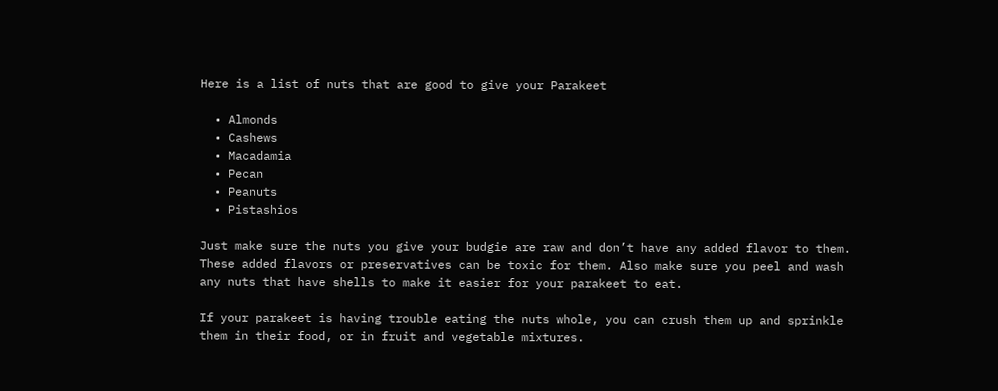Here is a list of nuts that are good to give your Parakeet

  • Almonds
  • Cashews
  • Macadamia
  • Pecan
  • Peanuts
  • Pistashios

Just make sure the nuts you give your budgie are raw and don’t have any added flavor to them. These added flavors or preservatives can be toxic for them. Also make sure you peel and wash any nuts that have shells to make it easier for your parakeet to eat.

If your parakeet is having trouble eating the nuts whole, you can crush them up and sprinkle them in their food, or in fruit and vegetable mixtures.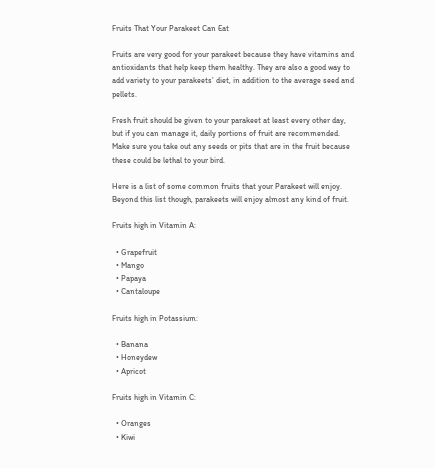Fruits That Your Parakeet Can Eat

Fruits are very good for your parakeet because they have vitamins and antioxidants that help keep them healthy. They are also a good way to add variety to your parakeets’ diet, in addition to the average seed and pellets.

Fresh fruit should be given to your parakeet at least every other day, but if you can manage it, daily portions of fruit are recommended. Make sure you take out any seeds or pits that are in the fruit because these could be lethal to your bird.

Here is a list of some common fruits that your Parakeet will enjoy. Beyond this list though, parakeets will enjoy almost any kind of fruit.

Fruits high in Vitamin A:

  • Grapefruit
  • Mango
  • Papaya
  • Cantaloupe

Fruits high in Potassium:

  • Banana
  • Honeydew
  • Apricot

Fruits high in Vitamin C:

  • Oranges
  • Kiwi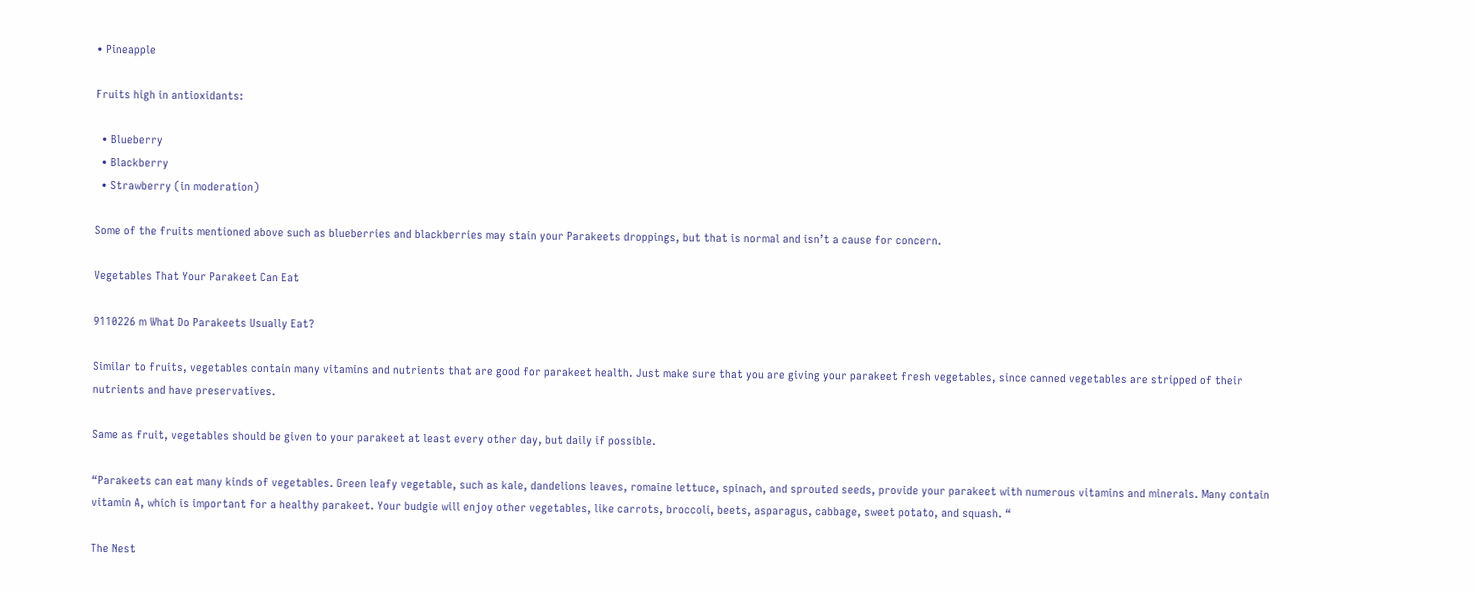• Pineapple

Fruits high in antioxidants:

  • Blueberry
  • Blackberry
  • Strawberry (in moderation)

Some of the fruits mentioned above such as blueberries and blackberries may stain your Parakeets droppings, but that is normal and isn’t a cause for concern.

Vegetables That Your Parakeet Can Eat

9110226 m What Do Parakeets Usually Eat?

Similar to fruits, vegetables contain many vitamins and nutrients that are good for parakeet health. Just make sure that you are giving your parakeet fresh vegetables, since canned vegetables are stripped of their nutrients and have preservatives.

Same as fruit, vegetables should be given to your parakeet at least every other day, but daily if possible.

“Parakeets can eat many kinds of vegetables. Green leafy vegetable, such as kale, dandelions leaves, romaine lettuce, spinach, and sprouted seeds, provide your parakeet with numerous vitamins and minerals. Many contain vitamin A, which is important for a healthy parakeet. Your budgie will enjoy other vegetables, like carrots, broccoli, beets, asparagus, cabbage, sweet potato, and squash. “

The Nest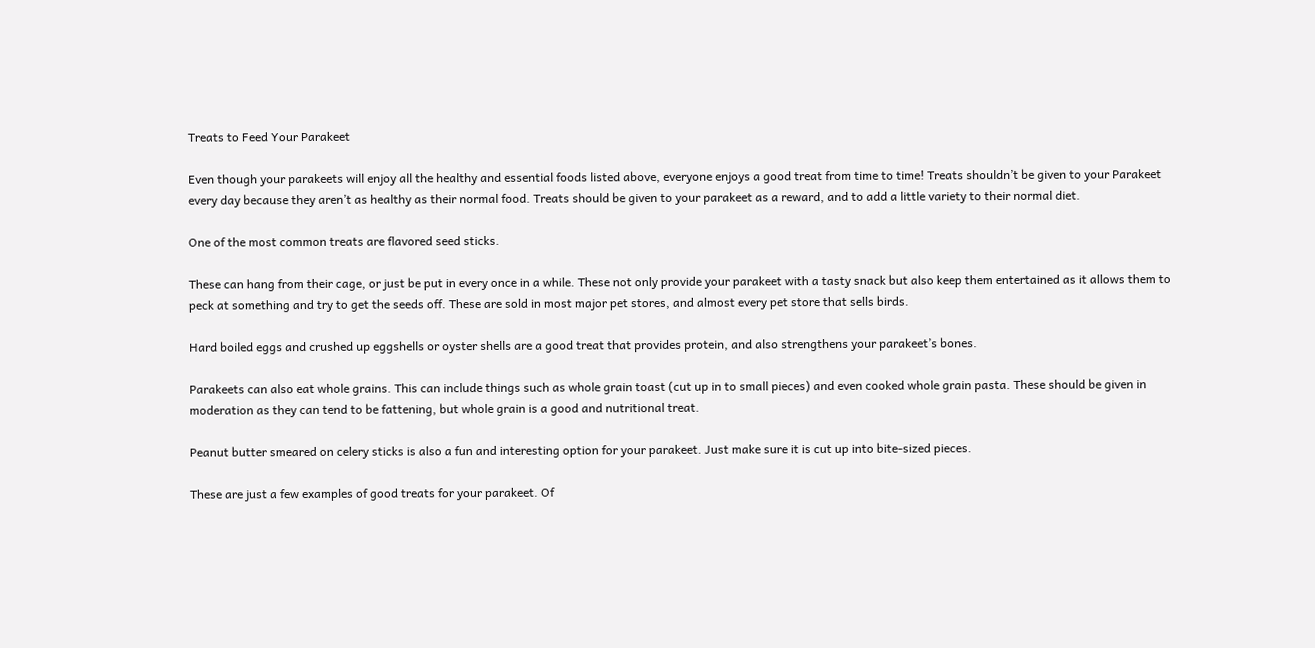Treats to Feed Your Parakeet

Even though your parakeets will enjoy all the healthy and essential foods listed above, everyone enjoys a good treat from time to time! Treats shouldn’t be given to your Parakeet every day because they aren’t as healthy as their normal food. Treats should be given to your parakeet as a reward, and to add a little variety to their normal diet.

One of the most common treats are flavored seed sticks.

These can hang from their cage, or just be put in every once in a while. These not only provide your parakeet with a tasty snack but also keep them entertained as it allows them to peck at something and try to get the seeds off. These are sold in most major pet stores, and almost every pet store that sells birds.

Hard boiled eggs and crushed up eggshells or oyster shells are a good treat that provides protein, and also strengthens your parakeet’s bones.

Parakeets can also eat whole grains. This can include things such as whole grain toast (cut up in to small pieces) and even cooked whole grain pasta. These should be given in moderation as they can tend to be fattening, but whole grain is a good and nutritional treat.

Peanut butter smeared on celery sticks is also a fun and interesting option for your parakeet. Just make sure it is cut up into bite-sized pieces.

These are just a few examples of good treats for your parakeet. Of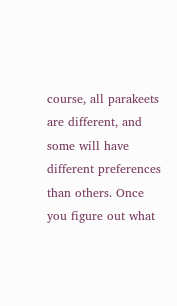course, all parakeets are different, and some will have different preferences than others. Once you figure out what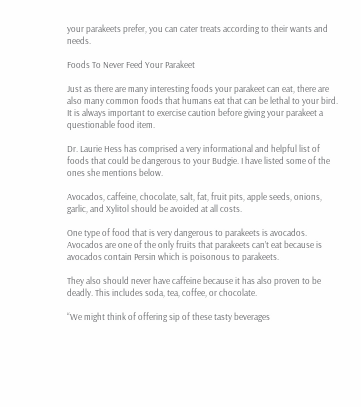your parakeets prefer, you can cater treats according to their wants and needs.

Foods To Never Feed Your Parakeet

Just as there are many interesting foods your parakeet can eat, there are also many common foods that humans eat that can be lethal to your bird. It is always important to exercise caution before giving your parakeet a questionable food item.

Dr. Laurie Hess has comprised a very informational and helpful list of foods that could be dangerous to your Budgie. I have listed some of the ones she mentions below.

Avocados, caffeine, chocolate, salt, fat, fruit pits, apple seeds, onions, garlic, and Xylitol should be avoided at all costs.

One type of food that is very dangerous to parakeets is avocados. Avocados are one of the only fruits that parakeets can’t eat because is avocados contain Persin which is poisonous to parakeets.

They also should never have caffeine because it has also proven to be deadly. This includes soda, tea, coffee, or chocolate.

“We might think of offering sip of these tasty beverages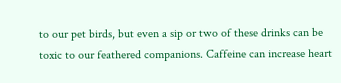to our pet birds, but even a sip or two of these drinks can be toxic to our feathered companions. Caffeine can increase heart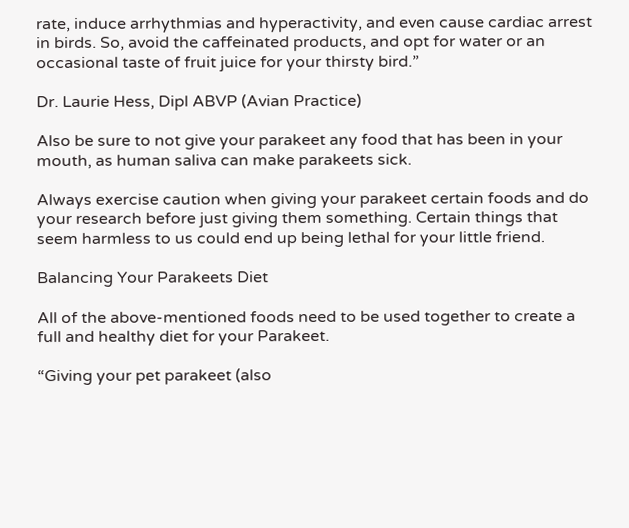rate, induce arrhythmias and hyperactivity, and even cause cardiac arrest in birds. So, avoid the caffeinated products, and opt for water or an occasional taste of fruit juice for your thirsty bird.”

Dr. Laurie Hess, Dipl ABVP (Avian Practice)

Also be sure to not give your parakeet any food that has been in your mouth, as human saliva can make parakeets sick.

Always exercise caution when giving your parakeet certain foods and do your research before just giving them something. Certain things that seem harmless to us could end up being lethal for your little friend.

Balancing Your Parakeets Diet

All of the above-mentioned foods need to be used together to create a full and healthy diet for your Parakeet.

“Giving your pet parakeet (also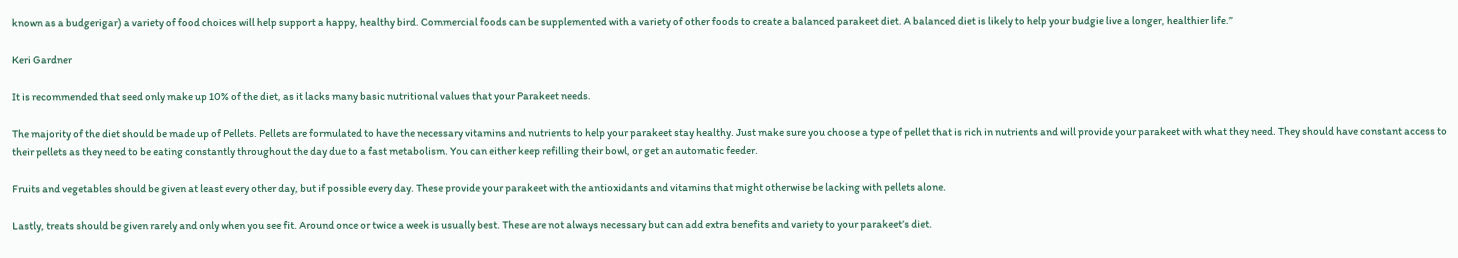known as a budgerigar) a variety of food choices will help support a happy, healthy bird. Commercial foods can be supplemented with a variety of other foods to create a balanced parakeet diet. A balanced diet is likely to help your budgie live a longer, healthier life.”

Keri Gardner

It is recommended that seed only make up 10% of the diet, as it lacks many basic nutritional values that your Parakeet needs.

The majority of the diet should be made up of Pellets. Pellets are formulated to have the necessary vitamins and nutrients to help your parakeet stay healthy. Just make sure you choose a type of pellet that is rich in nutrients and will provide your parakeet with what they need. They should have constant access to their pellets as they need to be eating constantly throughout the day due to a fast metabolism. You can either keep refilling their bowl, or get an automatic feeder.

Fruits and vegetables should be given at least every other day, but if possible every day. These provide your parakeet with the antioxidants and vitamins that might otherwise be lacking with pellets alone.

Lastly, treats should be given rarely and only when you see fit. Around once or twice a week is usually best. These are not always necessary but can add extra benefits and variety to your parakeet’s diet.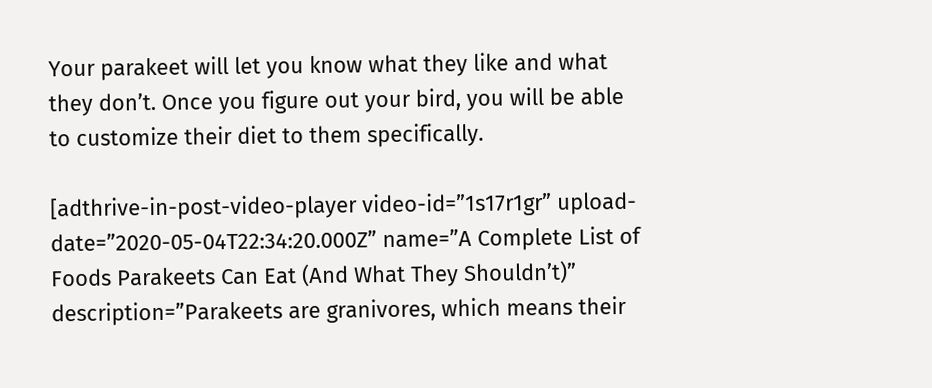Your parakeet will let you know what they like and what they don’t. Once you figure out your bird, you will be able to customize their diet to them specifically.

[adthrive-in-post-video-player video-id=”1s17r1gr” upload-date=”2020-05-04T22:34:20.000Z” name=”A Complete List of Foods Parakeets Can Eat (And What They Shouldn’t)” description=”Parakeets are granivores, which means their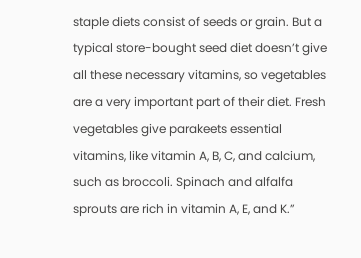staple diets consist of seeds or grain. But a typical store-bought seed diet doesn’t give all these necessary vitamins, so vegetables are a very important part of their diet. Fresh vegetables give parakeets essential vitamins, like vitamin A, B, C, and calcium, such as broccoli. Spinach and alfalfa sprouts are rich in vitamin A, E, and K.”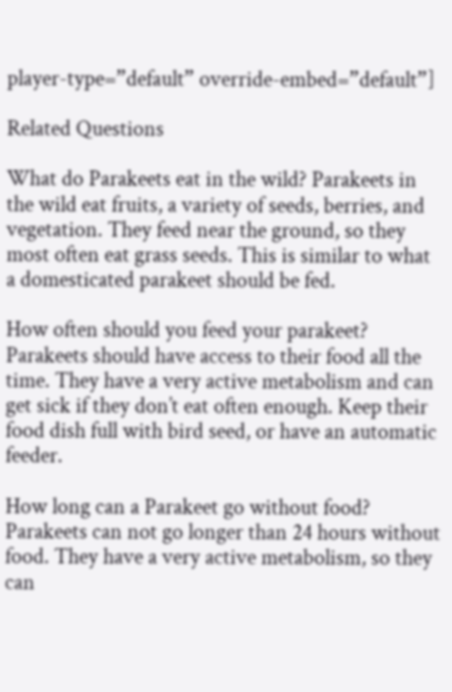player-type=”default” override-embed=”default”]

Related Questions

What do Parakeets eat in the wild? Parakeets in the wild eat fruits, a variety of seeds, berries, and vegetation. They feed near the ground, so they most often eat grass seeds. This is similar to what a domesticated parakeet should be fed.

How often should you feed your parakeet? Parakeets should have access to their food all the time. They have a very active metabolism and can get sick if they don’t eat often enough. Keep their food dish full with bird seed, or have an automatic feeder.

How long can a Parakeet go without food? Parakeets can not go longer than 24 hours without food. They have a very active metabolism, so they can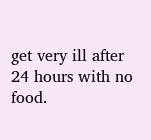get very ill after 24 hours with no food.